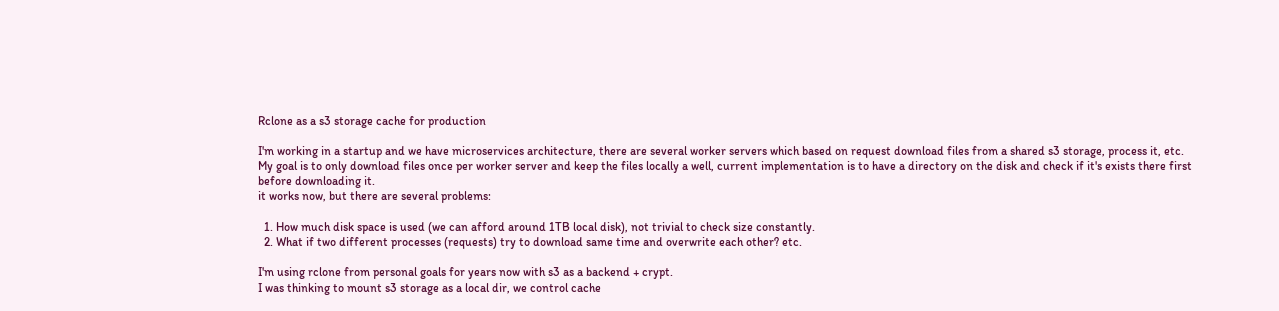Rclone as a s3 storage cache for production

I'm working in a startup and we have microservices architecture, there are several worker servers which based on request download files from a shared s3 storage, process it, etc.
My goal is to only download files once per worker server and keep the files locally a well, current implementation is to have a directory on the disk and check if it's exists there first before downloading it.
it works now, but there are several problems:

  1. How much disk space is used (we can afford around 1TB local disk), not trivial to check size constantly.
  2. What if two different processes (requests) try to download same time and overwrite each other? etc.

I'm using rclone from personal goals for years now with s3 as a backend + crypt.
I was thinking to mount s3 storage as a local dir, we control cache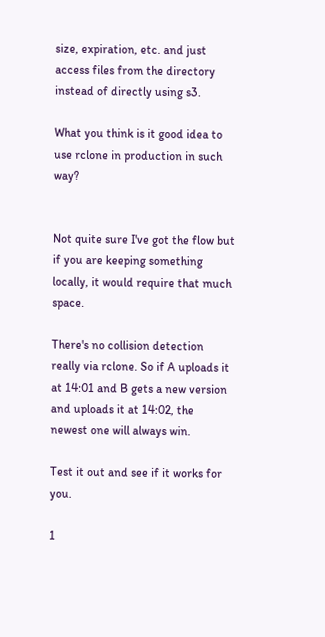size, expiration, etc. and just access files from the directory instead of directly using s3.

What you think is it good idea to use rclone in production in such way?


Not quite sure I've got the flow but if you are keeping something locally, it would require that much space.

There's no collision detection really via rclone. So if A uploads it at 14:01 and B gets a new version and uploads it at 14:02, the newest one will always win.

Test it out and see if it works for you.

1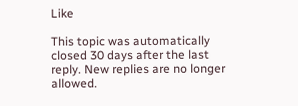Like

This topic was automatically closed 30 days after the last reply. New replies are no longer allowed.